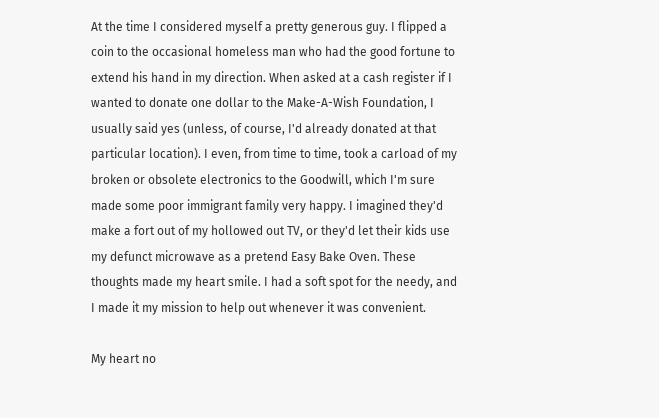At the time I considered myself a pretty generous guy. I flipped a coin to the occasional homeless man who had the good fortune to extend his hand in my direction. When asked at a cash register if I wanted to donate one dollar to the Make-A-Wish Foundation, I usually said yes (unless, of course, I'd already donated at that particular location). I even, from time to time, took a carload of my broken or obsolete electronics to the Goodwill, which I'm sure made some poor immigrant family very happy. I imagined they'd make a fort out of my hollowed out TV, or they'd let their kids use my defunct microwave as a pretend Easy Bake Oven. These thoughts made my heart smile. I had a soft spot for the needy, and I made it my mission to help out whenever it was convenient.

My heart no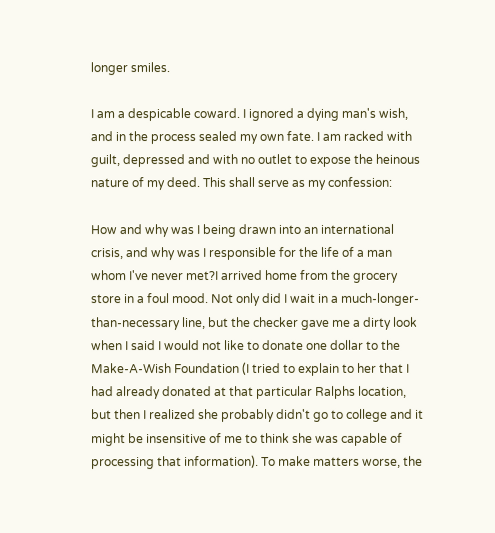longer smiles.

I am a despicable coward. I ignored a dying man's wish, and in the process sealed my own fate. I am racked with guilt, depressed and with no outlet to expose the heinous nature of my deed. This shall serve as my confession:

How and why was I being drawn into an international crisis, and why was I responsible for the life of a man whom I've never met?I arrived home from the grocery store in a foul mood. Not only did I wait in a much-longer-than-necessary line, but the checker gave me a dirty look when I said I would not like to donate one dollar to the Make-A-Wish Foundation (I tried to explain to her that I had already donated at that particular Ralphs location, but then I realized she probably didn't go to college and it might be insensitive of me to think she was capable of processing that information). To make matters worse, the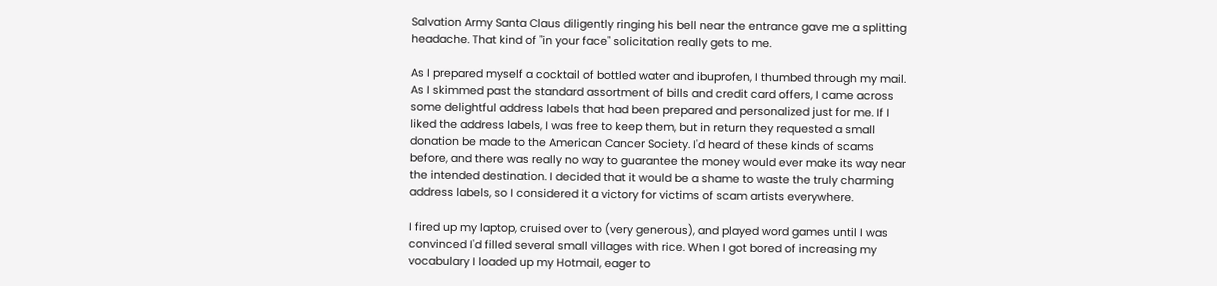Salvation Army Santa Claus diligently ringing his bell near the entrance gave me a splitting headache. That kind of "in your face" solicitation really gets to me.

As I prepared myself a cocktail of bottled water and ibuprofen, I thumbed through my mail. As I skimmed past the standard assortment of bills and credit card offers, I came across some delightful address labels that had been prepared and personalized just for me. If I liked the address labels, I was free to keep them, but in return they requested a small donation be made to the American Cancer Society. I'd heard of these kinds of scams before, and there was really no way to guarantee the money would ever make its way near the intended destination. I decided that it would be a shame to waste the truly charming address labels, so I considered it a victory for victims of scam artists everywhere.

I fired up my laptop, cruised over to (very generous), and played word games until I was convinced I'd filled several small villages with rice. When I got bored of increasing my vocabulary I loaded up my Hotmail, eager to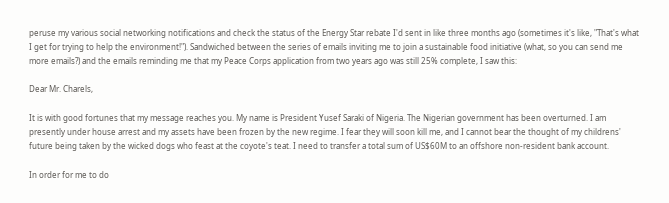peruse my various social networking notifications and check the status of the Energy Star rebate I'd sent in like three months ago (sometimes it's like, "That's what I get for trying to help the environment!"). Sandwiched between the series of emails inviting me to join a sustainable food initiative (what, so you can send me more emails?) and the emails reminding me that my Peace Corps application from two years ago was still 25% complete, I saw this:

Dear Mr. Charels,

It is with good fortunes that my message reaches you. My name is President Yusef Saraki of Nigeria. The Nigerian government has been overturned. I am presently under house arrest and my assets have been frozen by the new regime. I fear they will soon kill me, and I cannot bear the thought of my childrens' future being taken by the wicked dogs who feast at the coyote's teat. I need to transfer a total sum of US$60M to an offshore non-resident bank account.

In order for me to do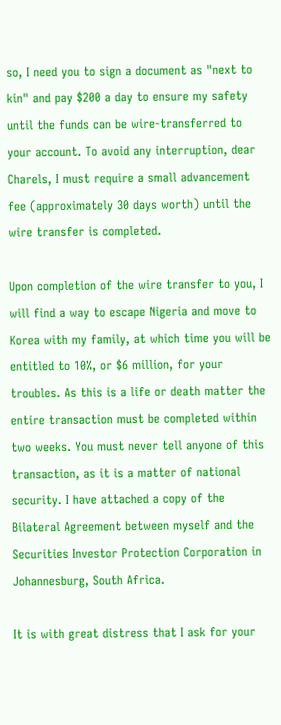so, I need you to sign a document as "next to kin" and pay $200 a day to ensure my safety until the funds can be wire-transferred to your account. To avoid any interruption, dear Charels, I must require a small advancement fee (approximately 30 days worth) until the wire transfer is completed.

Upon completion of the wire transfer to you, I will find a way to escape Nigeria and move to Korea with my family, at which time you will be entitled to 10%, or $6 million, for your troubles. As this is a life or death matter the entire transaction must be completed within two weeks. You must never tell anyone of this transaction, as it is a matter of national security. I have attached a copy of the Bilateral Agreement between myself and the Securities Investor Protection Corporation in Johannesburg, South Africa.

It is with great distress that I ask for your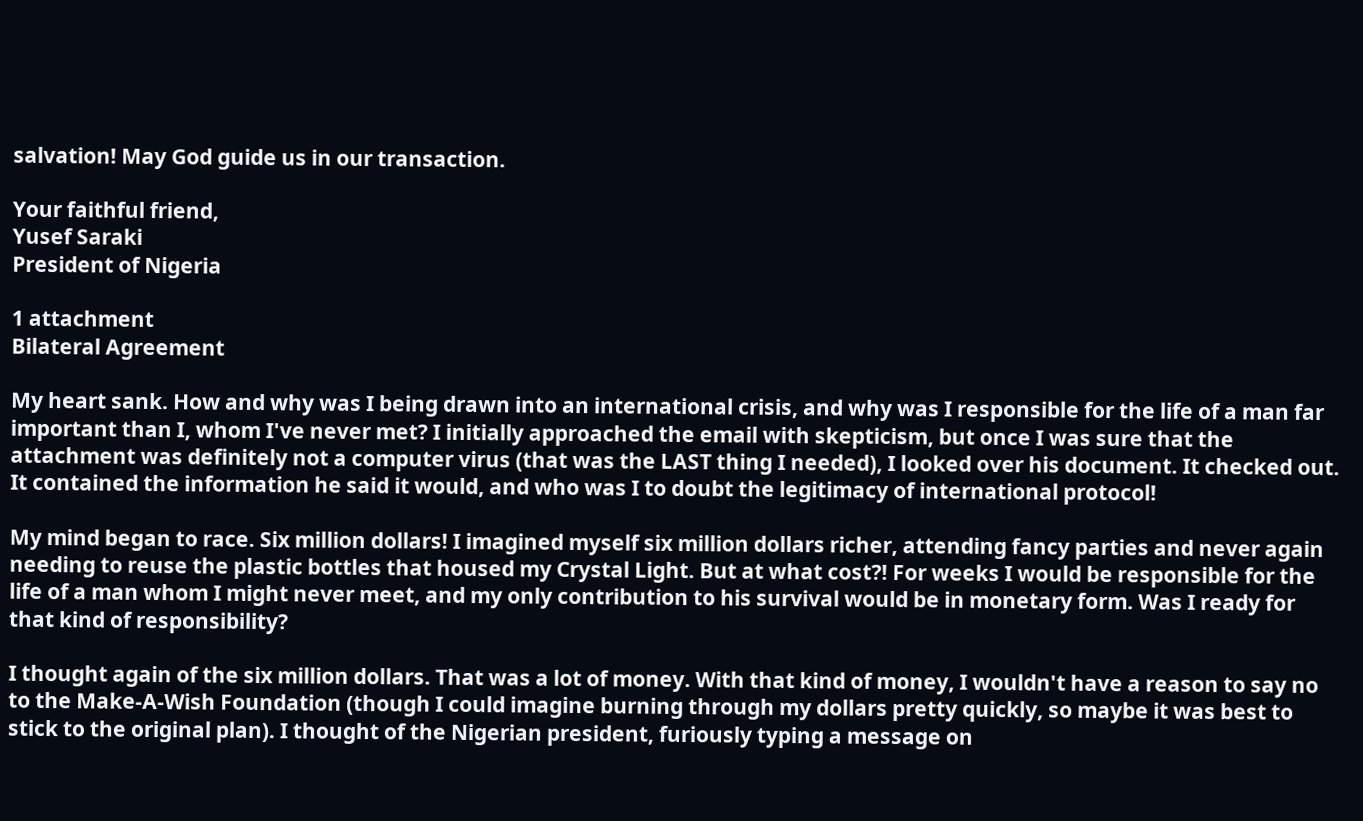salvation! May God guide us in our transaction.

Your faithful friend,
Yusef Saraki
President of Nigeria

1 attachment
Bilateral Agreement

My heart sank. How and why was I being drawn into an international crisis, and why was I responsible for the life of a man far important than I, whom I've never met? I initially approached the email with skepticism, but once I was sure that the attachment was definitely not a computer virus (that was the LAST thing I needed), I looked over his document. It checked out. It contained the information he said it would, and who was I to doubt the legitimacy of international protocol!

My mind began to race. Six million dollars! I imagined myself six million dollars richer, attending fancy parties and never again needing to reuse the plastic bottles that housed my Crystal Light. But at what cost?! For weeks I would be responsible for the life of a man whom I might never meet, and my only contribution to his survival would be in monetary form. Was I ready for that kind of responsibility?

I thought again of the six million dollars. That was a lot of money. With that kind of money, I wouldn't have a reason to say no to the Make-A-Wish Foundation (though I could imagine burning through my dollars pretty quickly, so maybe it was best to stick to the original plan). I thought of the Nigerian president, furiously typing a message on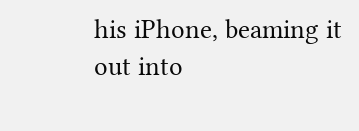his iPhone, beaming it out into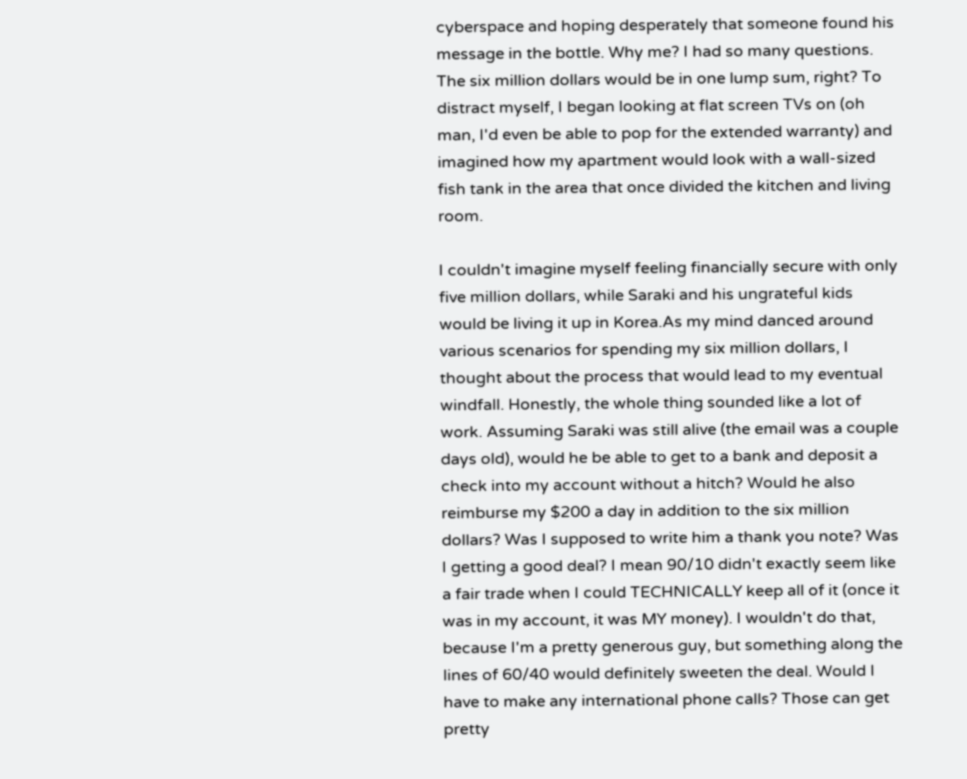cyberspace and hoping desperately that someone found his message in the bottle. Why me? I had so many questions. The six million dollars would be in one lump sum, right? To distract myself, I began looking at flat screen TVs on (oh man, I'd even be able to pop for the extended warranty) and imagined how my apartment would look with a wall-sized fish tank in the area that once divided the kitchen and living room.

I couldn't imagine myself feeling financially secure with only five million dollars, while Saraki and his ungrateful kids would be living it up in Korea.As my mind danced around various scenarios for spending my six million dollars, I thought about the process that would lead to my eventual windfall. Honestly, the whole thing sounded like a lot of work. Assuming Saraki was still alive (the email was a couple days old), would he be able to get to a bank and deposit a check into my account without a hitch? Would he also reimburse my $200 a day in addition to the six million dollars? Was I supposed to write him a thank you note? Was I getting a good deal? I mean 90/10 didn't exactly seem like a fair trade when I could TECHNICALLY keep all of it (once it was in my account, it was MY money). I wouldn't do that, because I'm a pretty generous guy, but something along the lines of 60/40 would definitely sweeten the deal. Would I have to make any international phone calls? Those can get pretty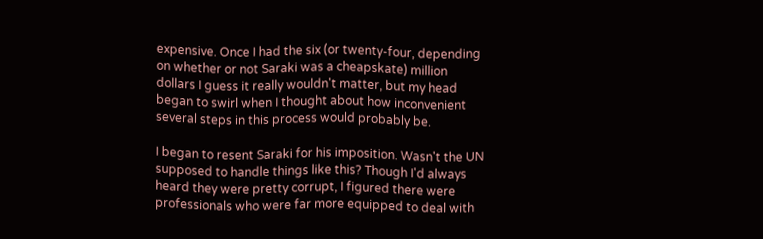expensive. Once I had the six (or twenty-four, depending on whether or not Saraki was a cheapskate) million dollars I guess it really wouldn't matter, but my head began to swirl when I thought about how inconvenient several steps in this process would probably be.

I began to resent Saraki for his imposition. Wasn't the UN supposed to handle things like this? Though I'd always heard they were pretty corrupt, I figured there were professionals who were far more equipped to deal with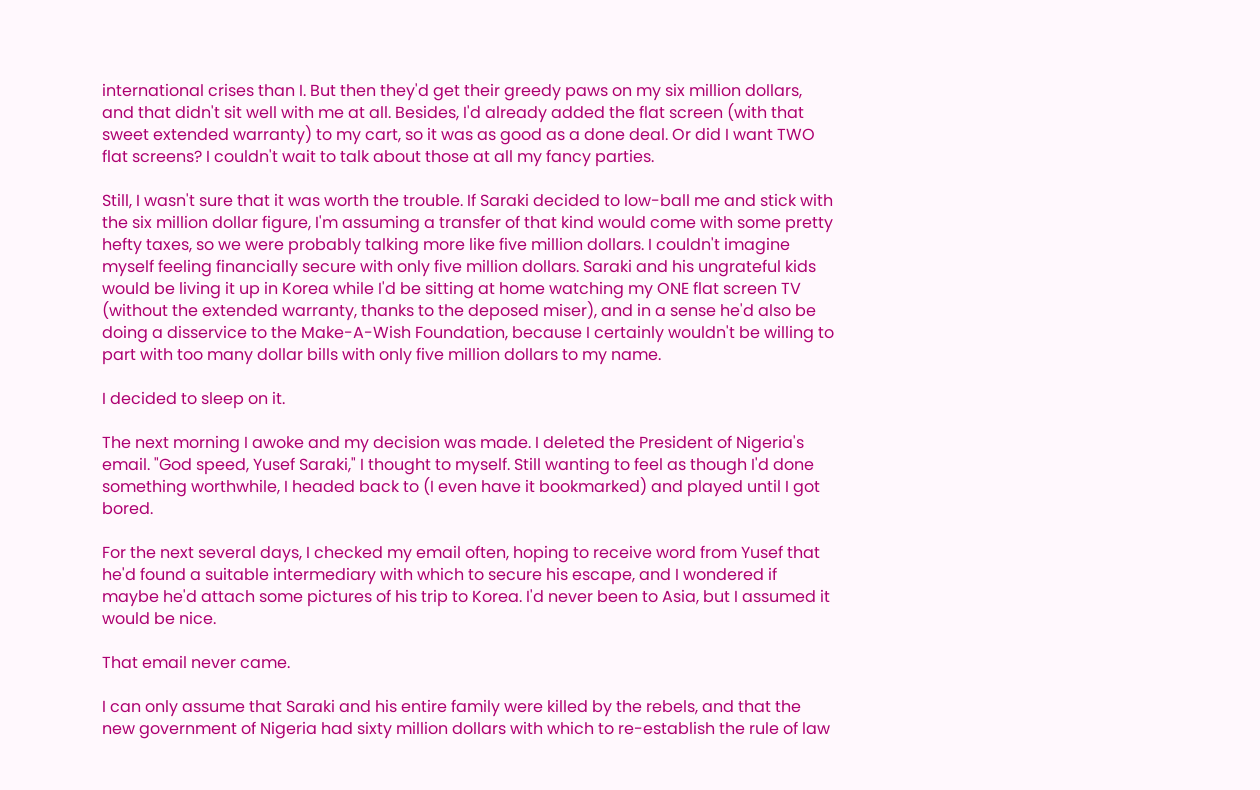international crises than I. But then they'd get their greedy paws on my six million dollars, and that didn't sit well with me at all. Besides, I'd already added the flat screen (with that sweet extended warranty) to my cart, so it was as good as a done deal. Or did I want TWO flat screens? I couldn't wait to talk about those at all my fancy parties.

Still, I wasn't sure that it was worth the trouble. If Saraki decided to low-ball me and stick with the six million dollar figure, I'm assuming a transfer of that kind would come with some pretty hefty taxes, so we were probably talking more like five million dollars. I couldn't imagine myself feeling financially secure with only five million dollars. Saraki and his ungrateful kids would be living it up in Korea while I'd be sitting at home watching my ONE flat screen TV (without the extended warranty, thanks to the deposed miser), and in a sense he'd also be doing a disservice to the Make-A-Wish Foundation, because I certainly wouldn't be willing to part with too many dollar bills with only five million dollars to my name.

I decided to sleep on it.

The next morning I awoke and my decision was made. I deleted the President of Nigeria's email. "God speed, Yusef Saraki," I thought to myself. Still wanting to feel as though I'd done something worthwhile, I headed back to (I even have it bookmarked) and played until I got bored.

For the next several days, I checked my email often, hoping to receive word from Yusef that he'd found a suitable intermediary with which to secure his escape, and I wondered if maybe he'd attach some pictures of his trip to Korea. I'd never been to Asia, but I assumed it would be nice.

That email never came.

I can only assume that Saraki and his entire family were killed by the rebels, and that the new government of Nigeria had sixty million dollars with which to re-establish the rule of law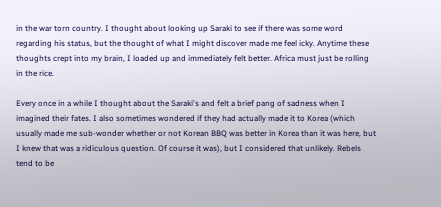in the war torn country. I thought about looking up Saraki to see if there was some word regarding his status, but the thought of what I might discover made me feel icky. Anytime these thoughts crept into my brain, I loaded up and immediately felt better. Africa must just be rolling in the rice.

Every once in a while I thought about the Saraki's and felt a brief pang of sadness when I imagined their fates. I also sometimes wondered if they had actually made it to Korea (which usually made me sub-wonder whether or not Korean BBQ was better in Korea than it was here, but I knew that was a ridiculous question. Of course it was), but I considered that unlikely. Rebels tend to be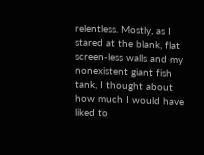relentless. Mostly, as I stared at the blank, flat screen-less walls and my nonexistent giant fish tank, I thought about how much I would have liked to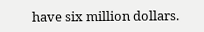have six million dollars.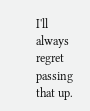I'll always regret passing that up.